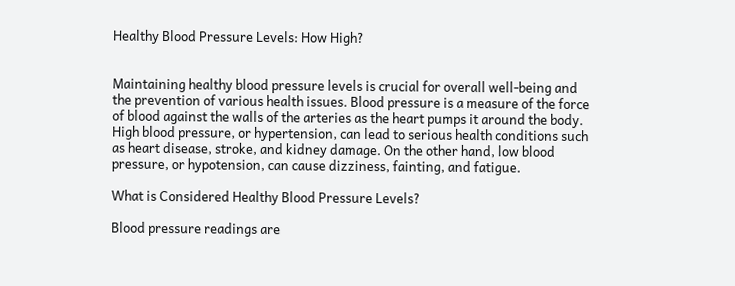Healthy Blood Pressure Levels: How High?


Maintaining healthy blood pressure levels is crucial for overall well-being and the prevention of various health issues. Blood pressure is a measure of the force of blood against the walls of the arteries as the heart pumps it around the body. High blood pressure, or hypertension, can lead to serious health conditions such as heart disease, stroke, and kidney damage. On the other hand, low blood pressure, or hypotension, can cause dizziness, fainting, and fatigue.

What is Considered Healthy Blood Pressure Levels?

Blood pressure readings are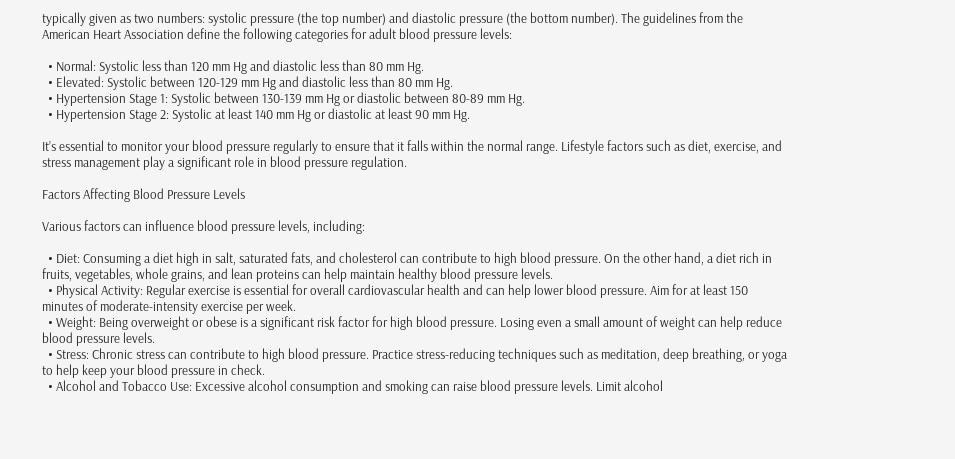typically given as two numbers: systolic pressure (the top number) and diastolic pressure (the bottom number). The guidelines from the American Heart Association define the following categories for adult blood pressure levels:

  • Normal: Systolic less than 120 mm Hg and diastolic less than 80 mm Hg.
  • Elevated: Systolic between 120-129 mm Hg and diastolic less than 80 mm Hg.
  • Hypertension Stage 1: Systolic between 130-139 mm Hg or diastolic between 80-89 mm Hg.
  • Hypertension Stage 2: Systolic at least 140 mm Hg or diastolic at least 90 mm Hg.

It’s essential to monitor your blood pressure regularly to ensure that it falls within the normal range. Lifestyle factors such as diet, exercise, and stress management play a significant role in blood pressure regulation.

Factors Affecting Blood Pressure Levels

Various factors can influence blood pressure levels, including:

  • Diet: Consuming a diet high in salt, saturated fats, and cholesterol can contribute to high blood pressure. On the other hand, a diet rich in fruits, vegetables, whole grains, and lean proteins can help maintain healthy blood pressure levels.
  • Physical Activity: Regular exercise is essential for overall cardiovascular health and can help lower blood pressure. Aim for at least 150 minutes of moderate-intensity exercise per week.
  • Weight: Being overweight or obese is a significant risk factor for high blood pressure. Losing even a small amount of weight can help reduce blood pressure levels.
  • Stress: Chronic stress can contribute to high blood pressure. Practice stress-reducing techniques such as meditation, deep breathing, or yoga to help keep your blood pressure in check.
  • Alcohol and Tobacco Use: Excessive alcohol consumption and smoking can raise blood pressure levels. Limit alcohol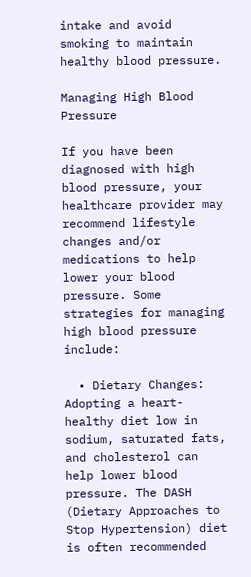intake and avoid smoking to maintain healthy blood pressure.

Managing High Blood Pressure

If you have been diagnosed with high blood pressure, your healthcare provider may recommend lifestyle changes and/or medications to help lower your blood pressure. Some strategies for managing high blood pressure include:

  • Dietary Changes: Adopting a heart-healthy diet low in sodium, saturated fats, and cholesterol can help lower blood pressure. The DASH (Dietary Approaches to Stop Hypertension) diet is often recommended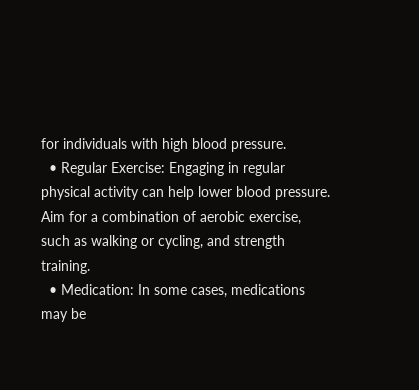for individuals with high blood pressure.
  • Regular Exercise: Engaging in regular physical activity can help lower blood pressure. Aim for a combination of aerobic exercise, such as walking or cycling, and strength training.
  • Medication: In some cases, medications may be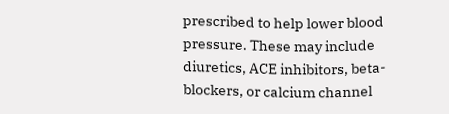prescribed to help lower blood pressure. These may include diuretics, ACE inhibitors, beta-blockers, or calcium channel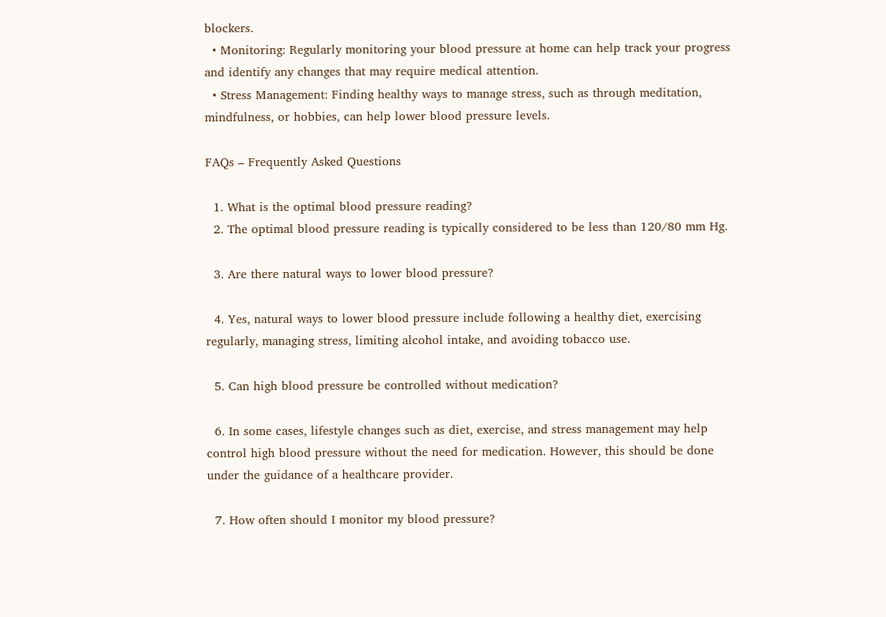blockers.
  • Monitoring: Regularly monitoring your blood pressure at home can help track your progress and identify any changes that may require medical attention.
  • Stress Management: Finding healthy ways to manage stress, such as through meditation, mindfulness, or hobbies, can help lower blood pressure levels.

FAQs – Frequently Asked Questions

  1. What is the optimal blood pressure reading?
  2. The optimal blood pressure reading is typically considered to be less than 120/80 mm Hg.

  3. Are there natural ways to lower blood pressure?

  4. Yes, natural ways to lower blood pressure include following a healthy diet, exercising regularly, managing stress, limiting alcohol intake, and avoiding tobacco use.

  5. Can high blood pressure be controlled without medication?

  6. In some cases, lifestyle changes such as diet, exercise, and stress management may help control high blood pressure without the need for medication. However, this should be done under the guidance of a healthcare provider.

  7. How often should I monitor my blood pressure?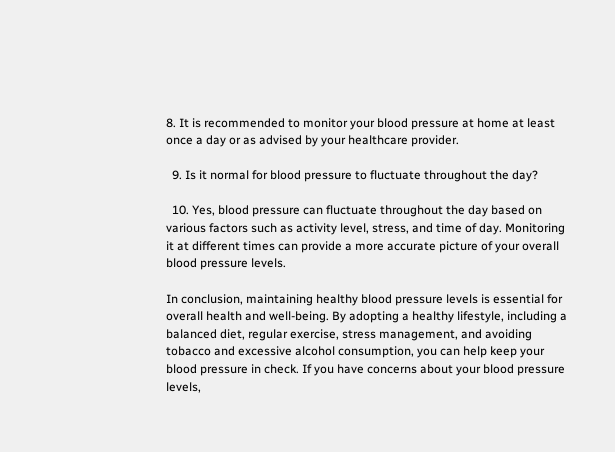8. It is recommended to monitor your blood pressure at home at least once a day or as advised by your healthcare provider.

  9. Is it normal for blood pressure to fluctuate throughout the day?

  10. Yes, blood pressure can fluctuate throughout the day based on various factors such as activity level, stress, and time of day. Monitoring it at different times can provide a more accurate picture of your overall blood pressure levels.

In conclusion, maintaining healthy blood pressure levels is essential for overall health and well-being. By adopting a healthy lifestyle, including a balanced diet, regular exercise, stress management, and avoiding tobacco and excessive alcohol consumption, you can help keep your blood pressure in check. If you have concerns about your blood pressure levels,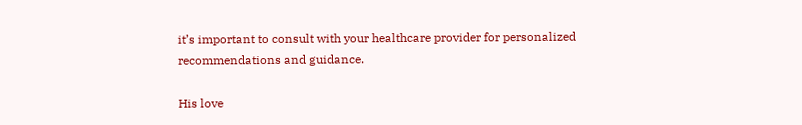it’s important to consult with your healthcare provider for personalized recommendations and guidance.

His love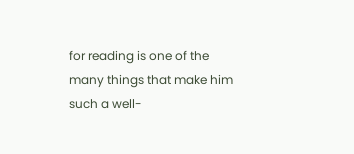for reading is one of the many things that make him such a well-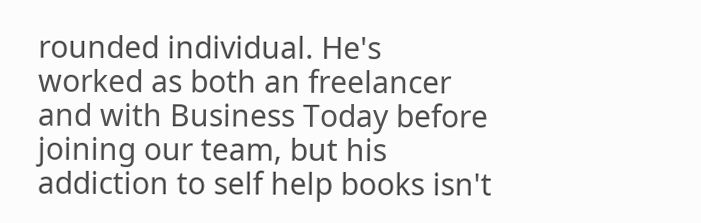rounded individual. He's worked as both an freelancer and with Business Today before joining our team, but his addiction to self help books isn't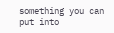something you can put into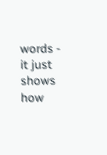words - it just shows how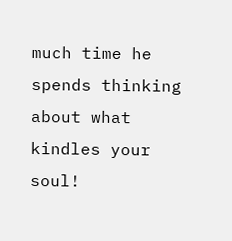much time he spends thinking about what kindles your soul!